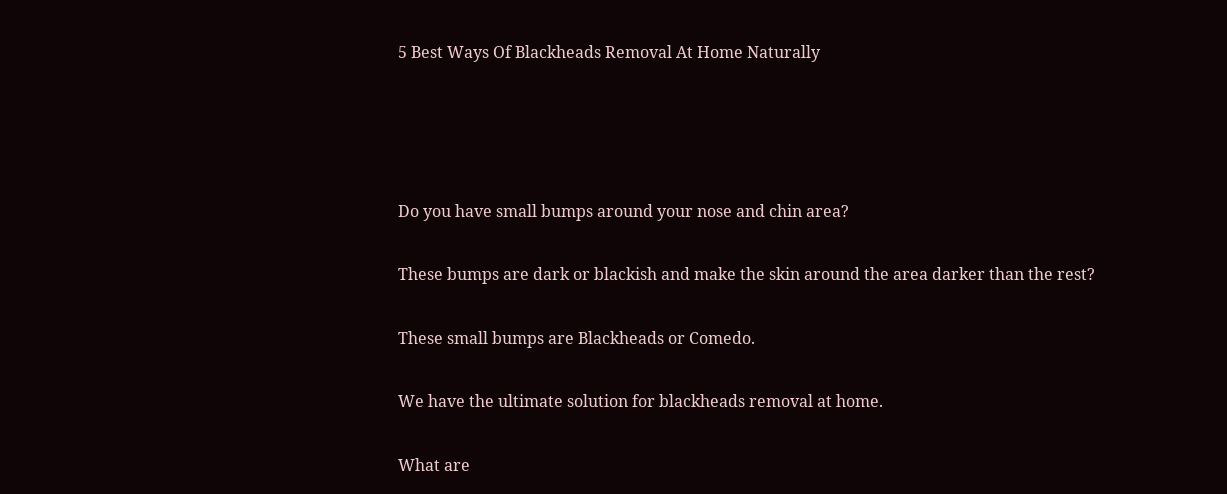5 Best Ways Of Blackheads Removal At Home Naturally




Do you have small bumps around your nose and chin area?

These bumps are dark or blackish and make the skin around the area darker than the rest?

These small bumps are Blackheads or Comedo.

We have the ultimate solution for blackheads removal at home.

What are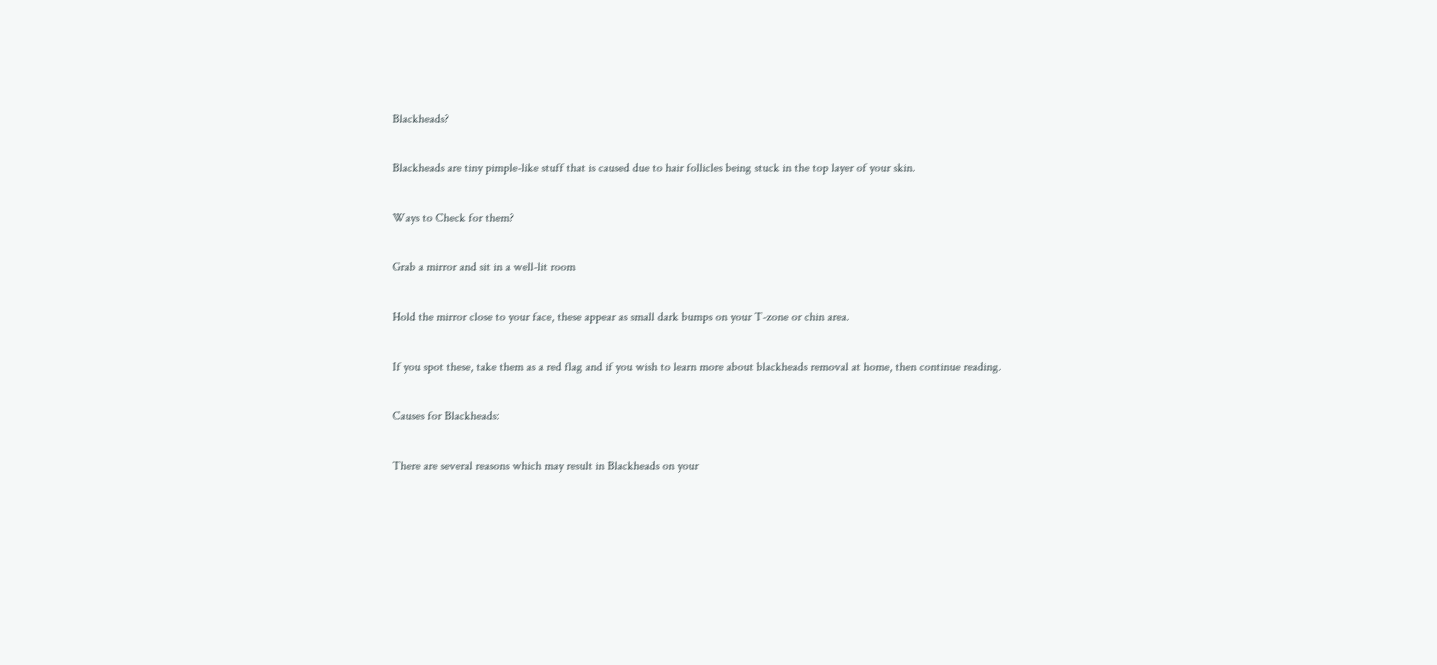Blackheads?

Blackheads are tiny pimple-like stuff that is caused due to hair follicles being stuck in the top layer of your skin.

Ways to Check for them?

Grab a mirror and sit in a well-lit room

Hold the mirror close to your face, these appear as small dark bumps on your T-zone or chin area.

If you spot these, take them as a red flag and if you wish to learn more about blackheads removal at home, then continue reading.

Causes for Blackheads:

There are several reasons which may result in Blackheads on your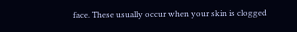face. These usually occur when your skin is clogged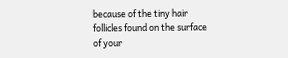because of the tiny hair follicles found on the surface of your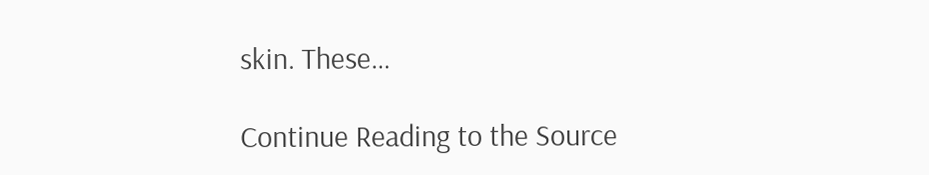skin. These…

Continue Reading to the Source